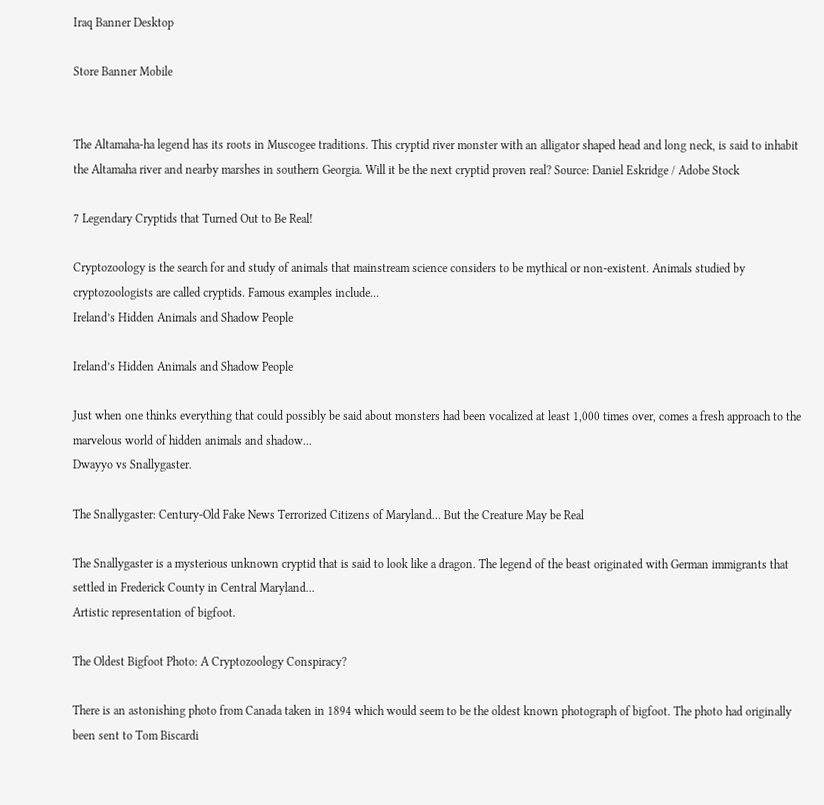Iraq Banner Desktop

Store Banner Mobile


The Altamaha-ha legend has its roots in Muscogee traditions. This cryptid river monster with an alligator shaped head and long neck, is said to inhabit the Altamaha river and nearby marshes in southern Georgia. Will it be the next cryptid proven real? Source: Daniel Eskridge / Adobe Stock

7 Legendary Cryptids that Turned Out to Be Real!

Cryptozoology is the search for and study of animals that mainstream science considers to be mythical or non-existent. Animals studied by cryptozoologists are called cryptids. Famous examples include...
Ireland’s Hidden Animals and Shadow People

Ireland’s Hidden Animals and Shadow People

Just when one thinks everything that could possibly be said about monsters had been vocalized at least 1,000 times over, comes a fresh approach to the marvelous world of hidden animals and shadow...
Dwayyo vs Snallygaster.

The Snallygaster: Century-Old Fake News Terrorized Citizens of Maryland… But the Creature May be Real

The Snallygaster is a mysterious unknown cryptid that is said to look like a dragon. The legend of the beast originated with German immigrants that settled in Frederick County in Central Maryland...
Artistic representation of bigfoot.

The Oldest Bigfoot Photo: A Cryptozoology Conspiracy?

There is an astonishing photo from Canada taken in 1894 which would seem to be the oldest known photograph of bigfoot. The photo had originally been sent to Tom Biscardi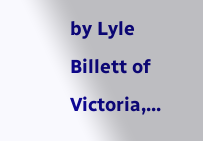by Lyle Billett of Victoria,...